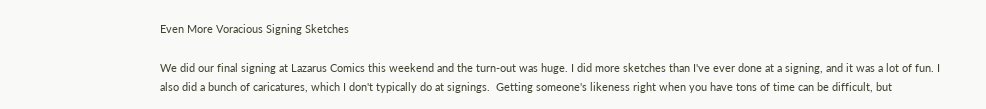Even More Voracious Signing Sketches

We did our final signing at Lazarus Comics this weekend and the turn-out was huge. I did more sketches than I've ever done at a signing, and it was a lot of fun. I also did a bunch of caricatures, which I don't typically do at signings.  Getting someone's likeness right when you have tons of time can be difficult, but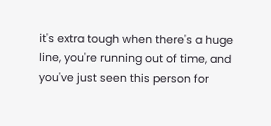it's extra tough when there's a huge line, you're running out of time, and you've just seen this person for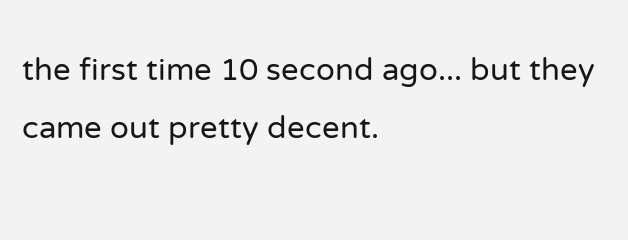the first time 10 second ago... but they came out pretty decent.